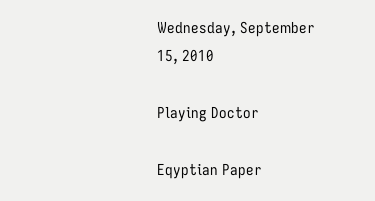Wednesday, September 15, 2010

Playing Doctor

Eqyptian Paper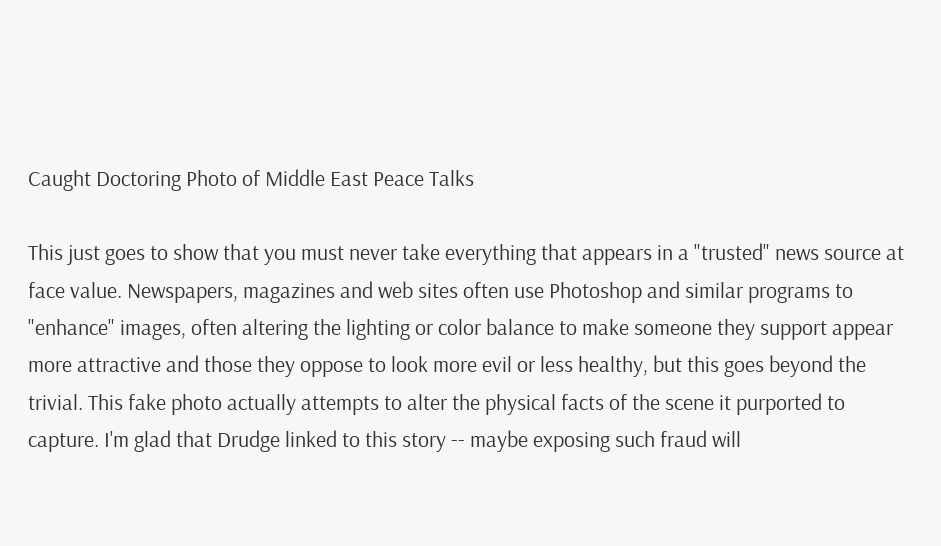Caught Doctoring Photo of Middle East Peace Talks

This just goes to show that you must never take everything that appears in a "trusted" news source at face value. Newspapers, magazines and web sites often use Photoshop and similar programs to "enhance" images, often altering the lighting or color balance to make someone they support appear more attractive and those they oppose to look more evil or less healthy, but this goes beyond the trivial. This fake photo actually attempts to alter the physical facts of the scene it purported to capture. I'm glad that Drudge linked to this story -- maybe exposing such fraud will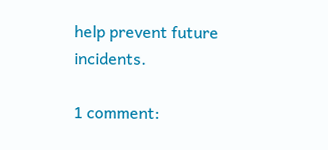help prevent future incidents.

1 comment: